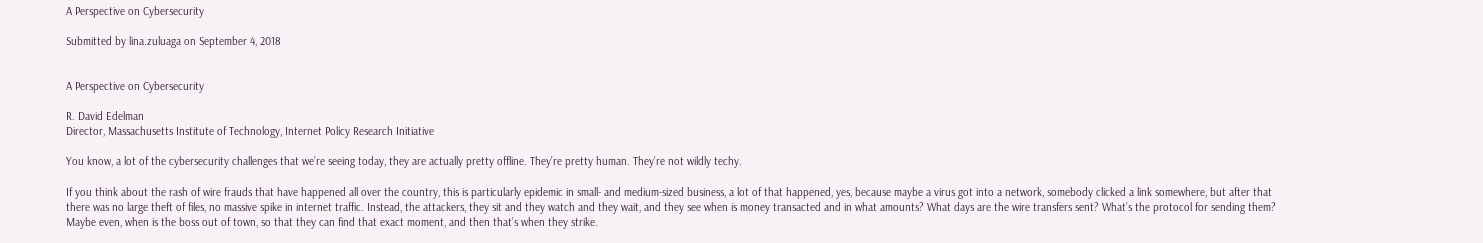A Perspective on Cybersecurity

Submitted by lina.zuluaga on September 4, 2018


A Perspective on Cybersecurity

R. David Edelman
Director, Massachusetts Institute of Technology, Internet Policy Research Initiative

You know, a lot of the cybersecurity challenges that we’re seeing today, they are actually pretty offline. They’re pretty human. They’re not wildly techy.

If you think about the rash of wire frauds that have happened all over the country, this is particularly epidemic in small- and medium-sized business, a lot of that happened, yes, because maybe a virus got into a network, somebody clicked a link somewhere, but after that there was no large theft of files, no massive spike in internet traffic. Instead, the attackers, they sit and they watch and they wait, and they see when is money transacted and in what amounts? What days are the wire transfers sent? What’s the protocol for sending them? Maybe even, when is the boss out of town, so that they can find that exact moment, and then that’s when they strike.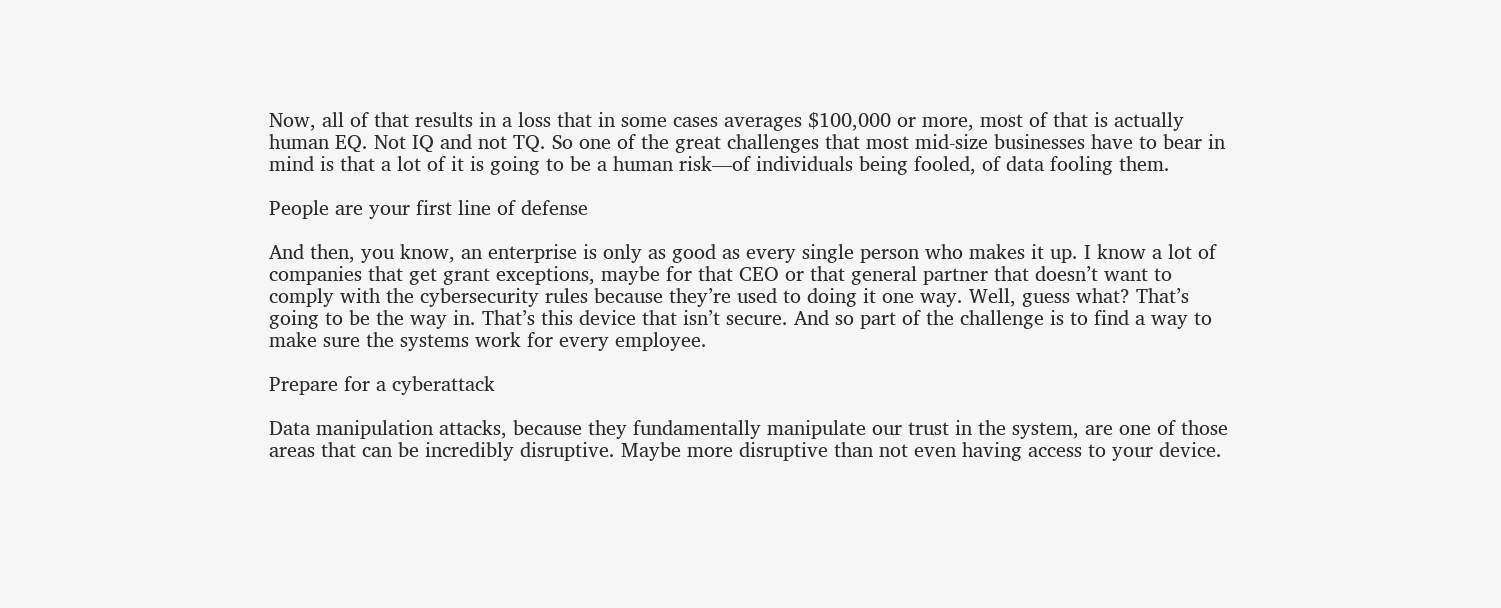Now, all of that results in a loss that in some cases averages $100,000 or more, most of that is actually human EQ. Not IQ and not TQ. So one of the great challenges that most mid-size businesses have to bear in mind is that a lot of it is going to be a human risk—of individuals being fooled, of data fooling them.

People are your first line of defense

And then, you know, an enterprise is only as good as every single person who makes it up. I know a lot of companies that get grant exceptions, maybe for that CEO or that general partner that doesn’t want to comply with the cybersecurity rules because they’re used to doing it one way. Well, guess what? That’s going to be the way in. That’s this device that isn’t secure. And so part of the challenge is to find a way to make sure the systems work for every employee.

Prepare for a cyberattack

Data manipulation attacks, because they fundamentally manipulate our trust in the system, are one of those areas that can be incredibly disruptive. Maybe more disruptive than not even having access to your device.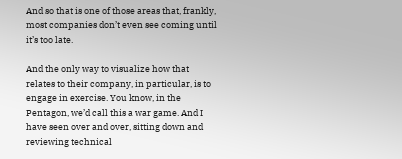And so that is one of those areas that, frankly, most companies don’t even see coming until it’s too late.

And the only way to visualize how that relates to their company, in particular, is to engage in exercise. You know, in the Pentagon, we’d call this a war game. And I have seen over and over, sitting down and reviewing technical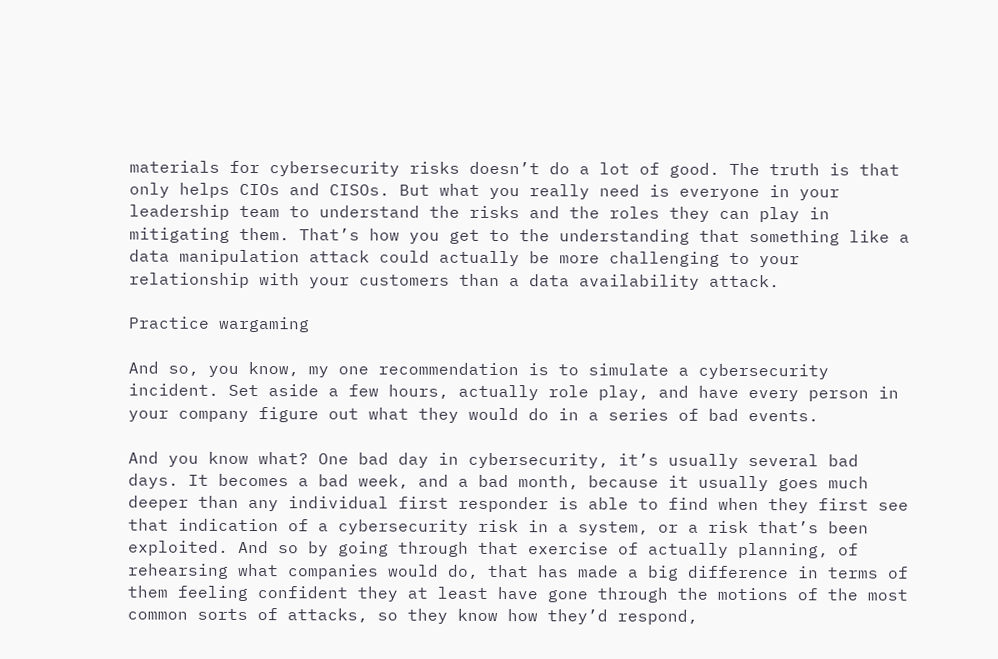materials for cybersecurity risks doesn’t do a lot of good. The truth is that only helps CIOs and CISOs. But what you really need is everyone in your leadership team to understand the risks and the roles they can play in mitigating them. That’s how you get to the understanding that something like a data manipulation attack could actually be more challenging to your relationship with your customers than a data availability attack.

Practice wargaming

And so, you know, my one recommendation is to simulate a cybersecurity incident. Set aside a few hours, actually role play, and have every person in your company figure out what they would do in a series of bad events.

And you know what? One bad day in cybersecurity, it’s usually several bad days. It becomes a bad week, and a bad month, because it usually goes much deeper than any individual first responder is able to find when they first see that indication of a cybersecurity risk in a system, or a risk that’s been exploited. And so by going through that exercise of actually planning, of rehearsing what companies would do, that has made a big difference in terms of them feeling confident they at least have gone through the motions of the most common sorts of attacks, so they know how they’d respond,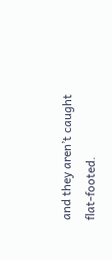and they aren’t caught flat-footed.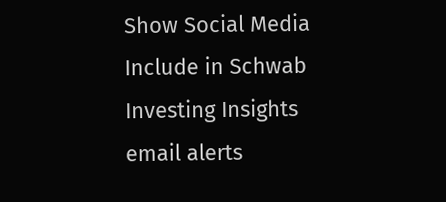Show Social Media
Include in Schwab Investing Insights email alerts